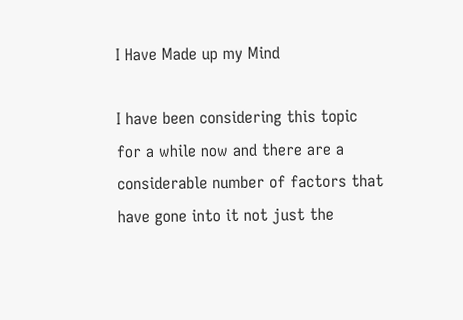I Have Made up my Mind

I have been considering this topic for a while now and there are a considerable number of factors that have gone into it not just the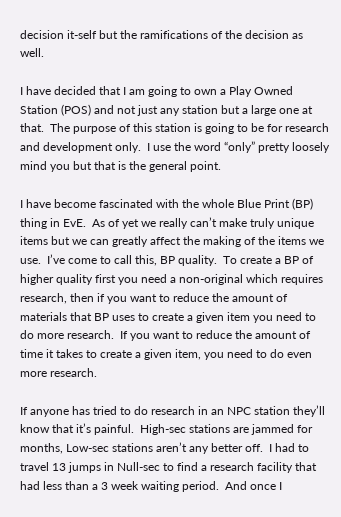decision it-self but the ramifications of the decision as well.

I have decided that I am going to own a Play Owned Station (POS) and not just any station but a large one at that.  The purpose of this station is going to be for research and development only.  I use the word “only” pretty loosely mind you but that is the general point.

I have become fascinated with the whole Blue Print (BP) thing in EvE.  As of yet we really can’t make truly unique items but we can greatly affect the making of the items we use.  I’ve come to call this, BP quality.  To create a BP of higher quality first you need a non-original which requires research, then if you want to reduce the amount of materials that BP uses to create a given item you need to do more research.  If you want to reduce the amount of time it takes to create a given item, you need to do even more research.

If anyone has tried to do research in an NPC station they’ll know that it’s painful.  High-sec stations are jammed for months, Low-sec stations aren’t any better off.  I had to travel 13 jumps in Null-sec to find a research facility that had less than a 3 week waiting period.  And once I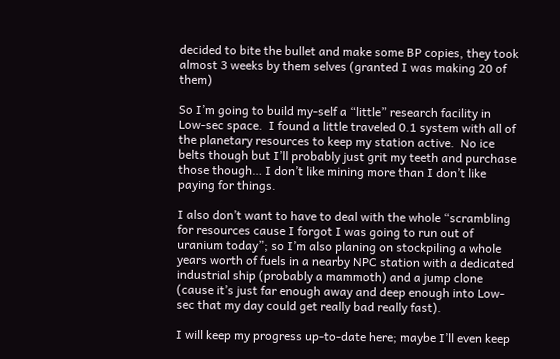decided to bite the bullet and make some BP copies, they took almost 3 weeks by them selves (granted I was making 20 of them)

So I’m going to build my-self a “little” research facility in Low-sec space.  I found a little traveled 0.1 system with all of the planetary resources to keep my station active.  No ice belts though but I’ll probably just grit my teeth and purchase those though… I don’t like mining more than I don’t like paying for things.

I also don’t want to have to deal with the whole “scrambling for resources cause I forgot I was going to run out of uranium today”; so I’m also planing on stockpiling a whole years worth of fuels in a nearby NPC station with a dedicated industrial ship (probably a mammoth) and a jump clone (cause it’s just far enough away and deep enough into Low-sec that my day could get really bad really fast).

I will keep my progress up-to-date here; maybe I’ll even keep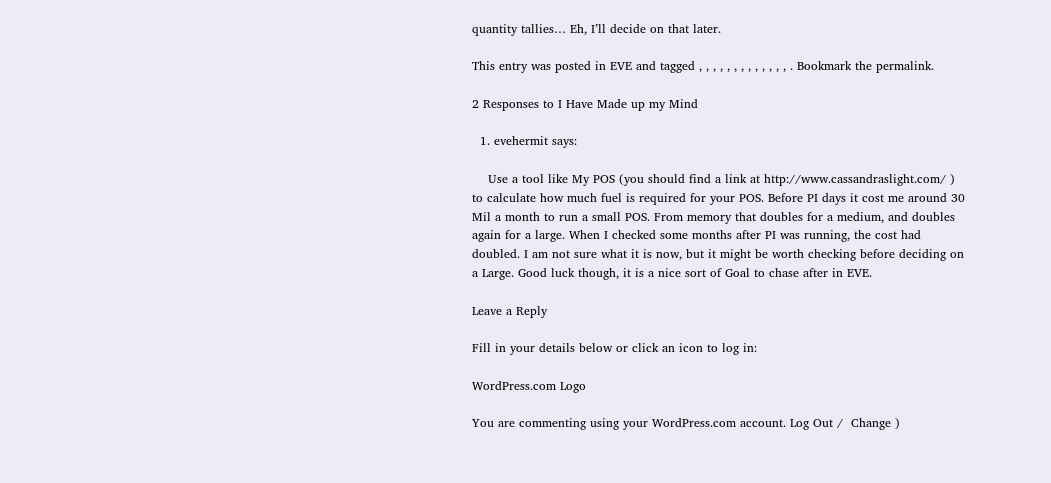quantity tallies… Eh, I’ll decide on that later.

This entry was posted in EVE and tagged , , , , , , , , , , , , , . Bookmark the permalink.

2 Responses to I Have Made up my Mind

  1. evehermit says:

    Use a tool like My POS (you should find a link at http://www.cassandraslight.com/ ) to calculate how much fuel is required for your POS. Before PI days it cost me around 30 Mil a month to run a small POS. From memory that doubles for a medium, and doubles again for a large. When I checked some months after PI was running, the cost had doubled. I am not sure what it is now, but it might be worth checking before deciding on a Large. Good luck though, it is a nice sort of Goal to chase after in EVE.

Leave a Reply

Fill in your details below or click an icon to log in:

WordPress.com Logo

You are commenting using your WordPress.com account. Log Out /  Change )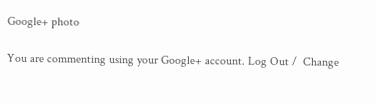Google+ photo

You are commenting using your Google+ account. Log Out /  Change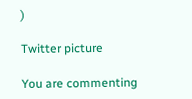)

Twitter picture

You are commenting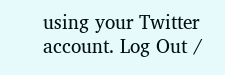using your Twitter account. Log Out /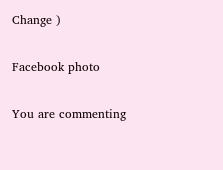Change )

Facebook photo

You are commenting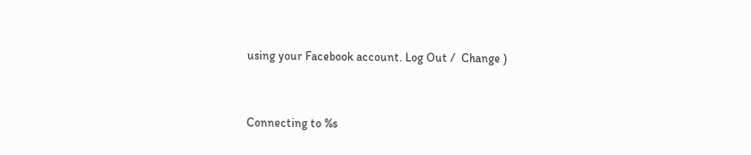using your Facebook account. Log Out /  Change )


Connecting to %s